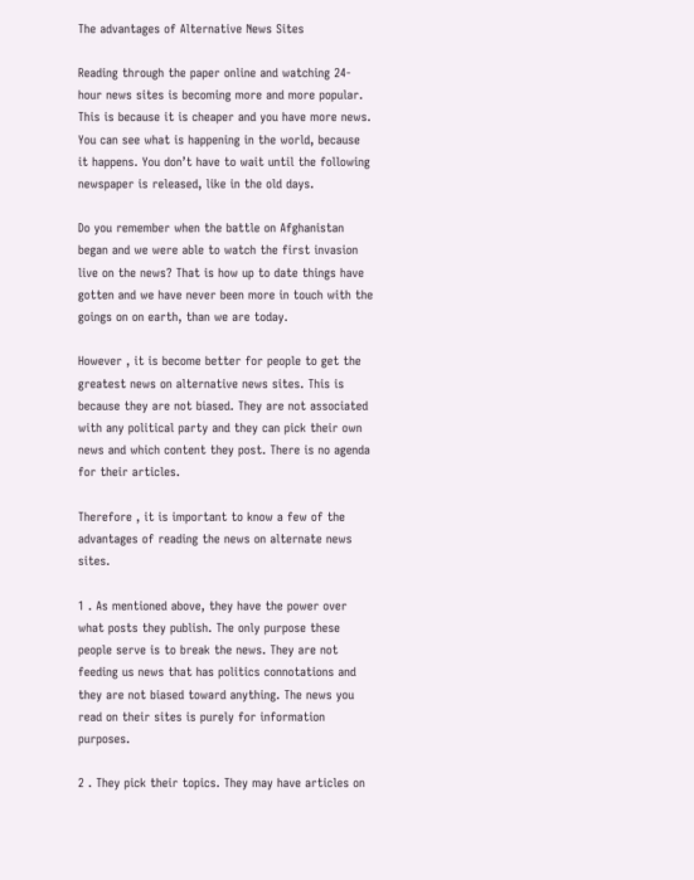The advantages of Alternative News Sites

Reading through the paper online and watching 24-hour news sites is becoming more and more popular. This is because it is cheaper and you have more news. You can see what is happening in the world, because it happens. You don’t have to wait until the following newspaper is released, like in the old days.

Do you remember when the battle on Afghanistan began and we were able to watch the first invasion live on the news? That is how up to date things have gotten and we have never been more in touch with the goings on on earth, than we are today.

However , it is become better for people to get the greatest news on alternative news sites. This is because they are not biased. They are not associated with any political party and they can pick their own news and which content they post. There is no agenda for their articles.

Therefore , it is important to know a few of the advantages of reading the news on alternate news sites.

1 . As mentioned above, they have the power over what posts they publish. The only purpose these people serve is to break the news. They are not feeding us news that has politics connotations and they are not biased toward anything. The news you read on their sites is purely for information purposes.

2 . They pick their topics. They may have articles on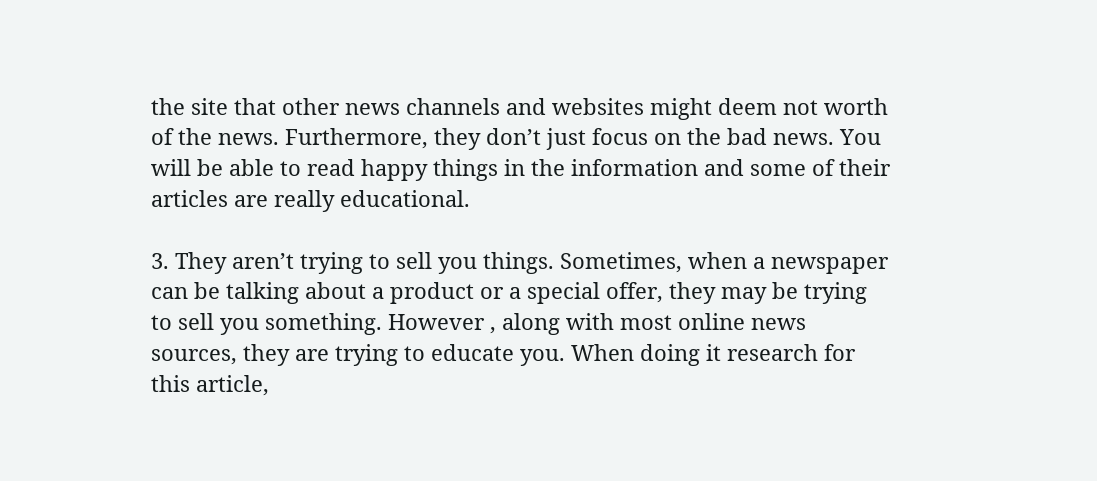the site that other news channels and websites might deem not worth of the news. Furthermore, they don’t just focus on the bad news. You will be able to read happy things in the information and some of their articles are really educational.

3. They aren’t trying to sell you things. Sometimes, when a newspaper can be talking about a product or a special offer, they may be trying to sell you something. However , along with most online news sources, they are trying to educate you. When doing it research for this article,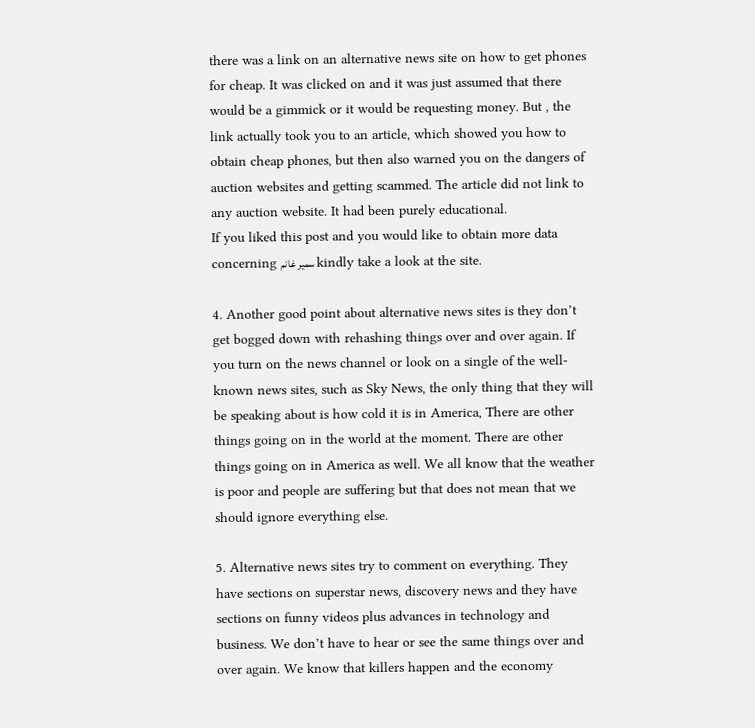there was a link on an alternative news site on how to get phones for cheap. It was clicked on and it was just assumed that there would be a gimmick or it would be requesting money. But , the link actually took you to an article, which showed you how to obtain cheap phones, but then also warned you on the dangers of auction websites and getting scammed. The article did not link to any auction website. It had been purely educational.
If you liked this post and you would like to obtain more data concerning سمير غانم kindly take a look at the site.

4. Another good point about alternative news sites is they don’t get bogged down with rehashing things over and over again. If you turn on the news channel or look on a single of the well-known news sites, such as Sky News, the only thing that they will be speaking about is how cold it is in America, There are other things going on in the world at the moment. There are other things going on in America as well. We all know that the weather is poor and people are suffering but that does not mean that we should ignore everything else.

5. Alternative news sites try to comment on everything. They have sections on superstar news, discovery news and they have sections on funny videos plus advances in technology and business. We don’t have to hear or see the same things over and over again. We know that killers happen and the economy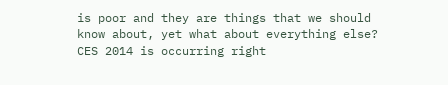is poor and they are things that we should know about, yet what about everything else? CES 2014 is occurring right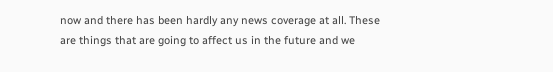now and there has been hardly any news coverage at all. These are things that are going to affect us in the future and we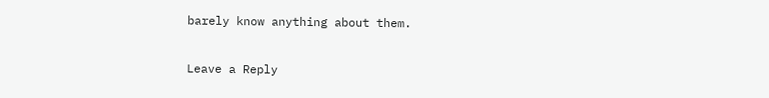barely know anything about them.

Leave a Reply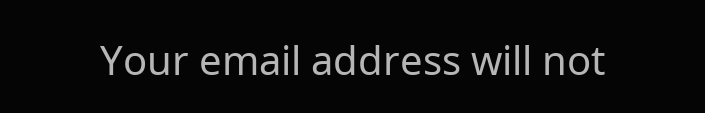Your email address will not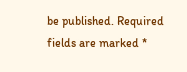be published. Required fields are marked *